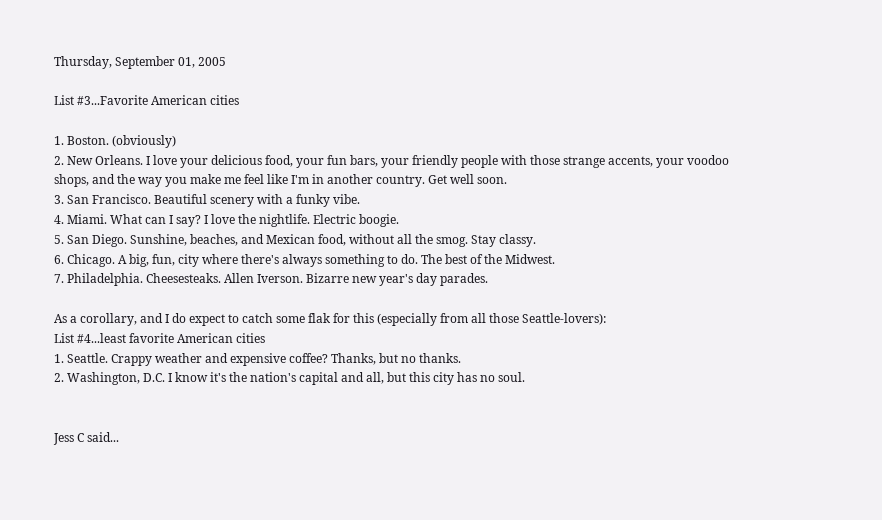Thursday, September 01, 2005

List #3...Favorite American cities

1. Boston. (obviously)
2. New Orleans. I love your delicious food, your fun bars, your friendly people with those strange accents, your voodoo shops, and the way you make me feel like I'm in another country. Get well soon.
3. San Francisco. Beautiful scenery with a funky vibe.
4. Miami. What can I say? I love the nightlife. Electric boogie.
5. San Diego. Sunshine, beaches, and Mexican food, without all the smog. Stay classy.
6. Chicago. A big, fun, city where there's always something to do. The best of the Midwest.
7. Philadelphia. Cheesesteaks. Allen Iverson. Bizarre new year's day parades.

As a corollary, and I do expect to catch some flak for this (especially from all those Seattle-lovers):
List #4...least favorite American cities
1. Seattle. Crappy weather and expensive coffee? Thanks, but no thanks.
2. Washington, D.C. I know it's the nation's capital and all, but this city has no soul.


Jess C said...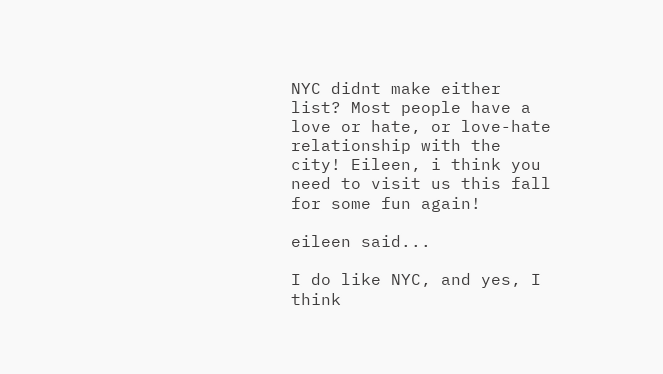NYC didnt make either list? Most people have a love or hate, or love-hate relationship with the city! Eileen, i think you need to visit us this fall for some fun again!

eileen said...

I do like NYC, and yes, I think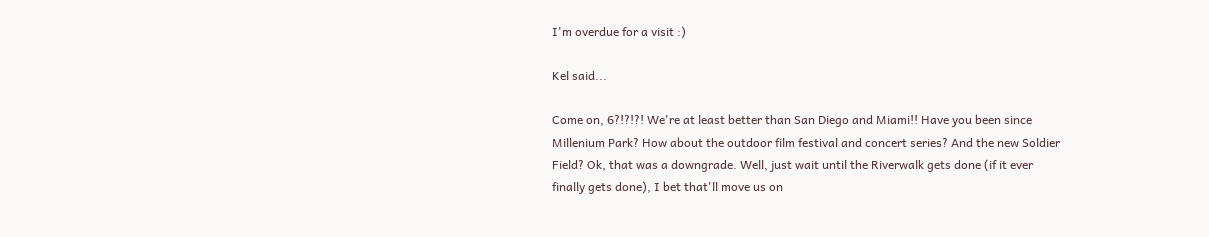I'm overdue for a visit :)

Kel said...

Come on, 6?!?!?! We're at least better than San Diego and Miami!! Have you been since Millenium Park? How about the outdoor film festival and concert series? And the new Soldier Field? Ok, that was a downgrade. Well, just wait until the Riverwalk gets done (if it ever finally gets done), I bet that'll move us on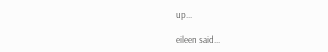up...

eileen said...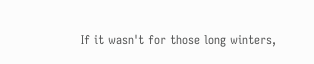If it wasn't for those long winters,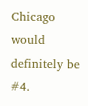Chicago would definitely be #4.